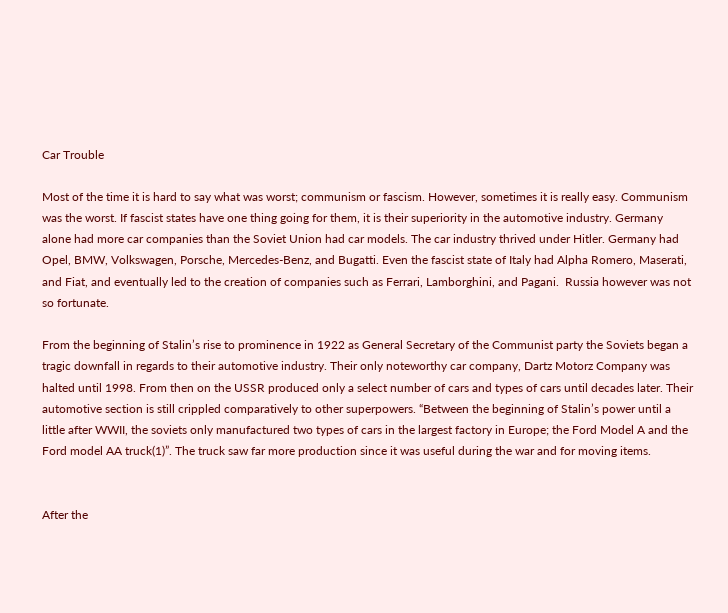Car Trouble

Most of the time it is hard to say what was worst; communism or fascism. However, sometimes it is really easy. Communism was the worst. If fascist states have one thing going for them, it is their superiority in the automotive industry. Germany alone had more car companies than the Soviet Union had car models. The car industry thrived under Hitler. Germany had Opel, BMW, Volkswagen, Porsche, Mercedes-Benz, and Bugatti. Even the fascist state of Italy had Alpha Romero, Maserati, and Fiat, and eventually led to the creation of companies such as Ferrari, Lamborghini, and Pagani.  Russia however was not so fortunate.

From the beginning of Stalin’s rise to prominence in 1922 as General Secretary of the Communist party the Soviets began a tragic downfall in regards to their automotive industry. Their only noteworthy car company, Dartz Motorz Company was halted until 1998. From then on the USSR produced only a select number of cars and types of cars until decades later. Their automotive section is still crippled comparatively to other superpowers. “Between the beginning of Stalin’s power until a little after WWII, the soviets only manufactured two types of cars in the largest factory in Europe; the Ford Model A and the Ford model AA truck(1)”. The truck saw far more production since it was useful during the war and for moving items.


After the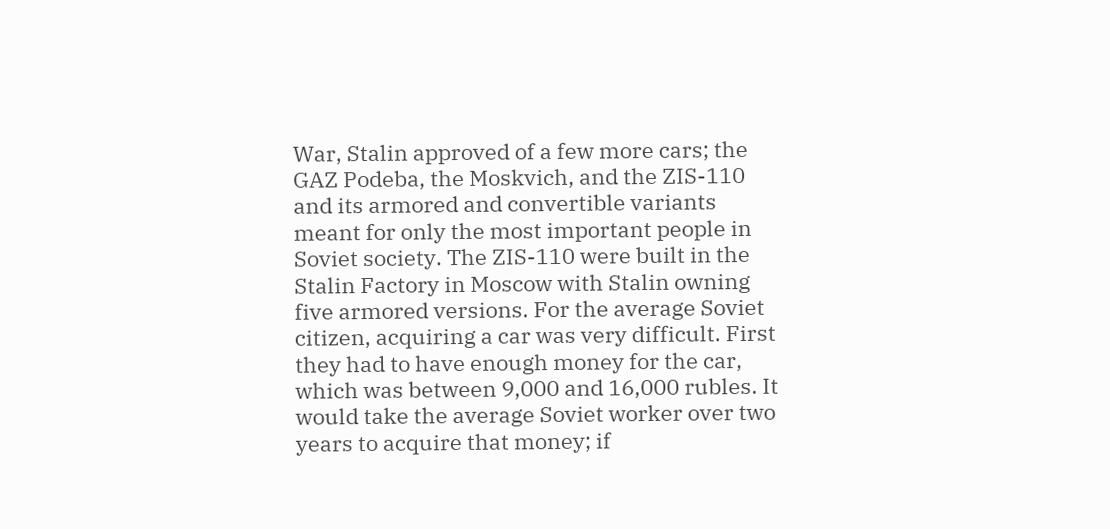War, Stalin approved of a few more cars; the GAZ Podeba, the Moskvich, and the ZIS-110 and its armored and convertible variants meant for only the most important people in Soviet society. The ZIS-110 were built in the Stalin Factory in Moscow with Stalin owning five armored versions. For the average Soviet citizen, acquiring a car was very difficult. First they had to have enough money for the car, which was between 9,000 and 16,000 rubles. It would take the average Soviet worker over two years to acquire that money; if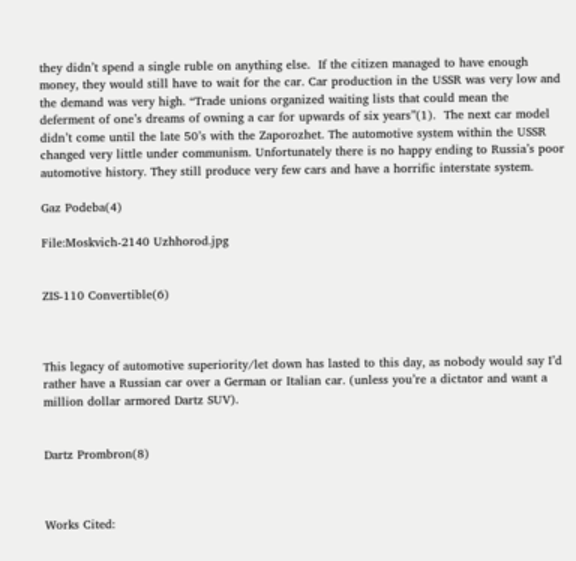they didn’t spend a single ruble on anything else.  If the citizen managed to have enough money, they would still have to wait for the car. Car production in the USSR was very low and the demand was very high. “Trade unions organized waiting lists that could mean the deferment of one’s dreams of owning a car for upwards of six years”(1).  The next car model didn’t come until the late 50’s with the Zaporozhet. The automotive system within the USSR changed very little under communism. Unfortunately there is no happy ending to Russia’s poor automotive history. They still produce very few cars and have a horrific interstate system.

Gaz Podeba(4)

File:Moskvich-2140 Uzhhorod.jpg


ZIS-110 Convertible(6)



This legacy of automotive superiority/let down has lasted to this day, as nobody would say I’d rather have a Russian car over a German or Italian car. (unless you’re a dictator and want a million dollar armored Dartz SUV).


Dartz Prombron(8)



Works Cited: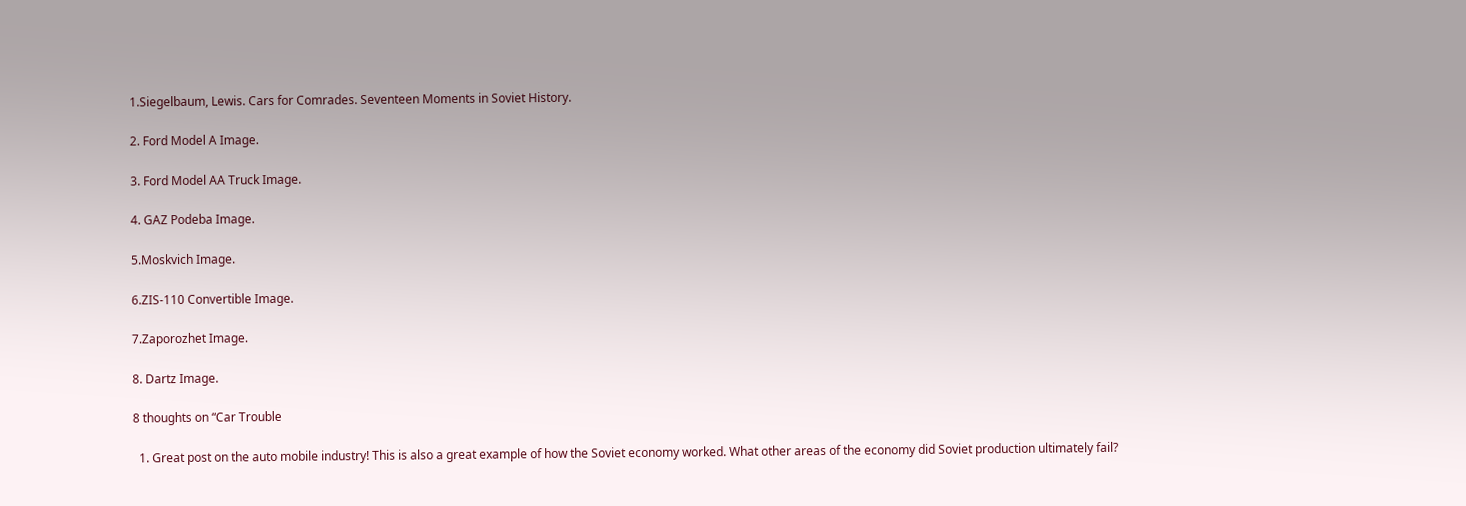1.Siegelbaum, Lewis. Cars for Comrades. Seventeen Moments in Soviet History.

2. Ford Model A Image.

3. Ford Model AA Truck Image.

4. GAZ Podeba Image.

5.Moskvich Image.

6.ZIS-110 Convertible Image.

7.Zaporozhet Image.

8. Dartz Image.

8 thoughts on “Car Trouble

  1. Great post on the auto mobile industry! This is also a great example of how the Soviet economy worked. What other areas of the economy did Soviet production ultimately fail?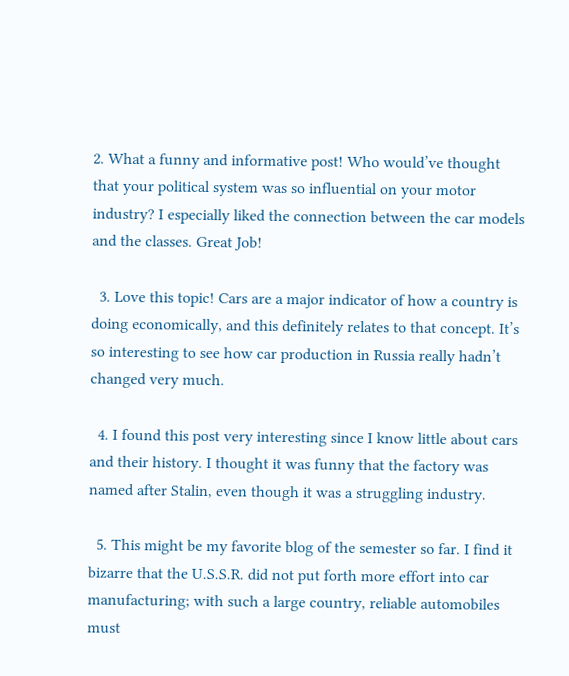2. What a funny and informative post! Who would’ve thought that your political system was so influential on your motor industry? I especially liked the connection between the car models and the classes. Great Job!

  3. Love this topic! Cars are a major indicator of how a country is doing economically, and this definitely relates to that concept. It’s so interesting to see how car production in Russia really hadn’t changed very much.

  4. I found this post very interesting since I know little about cars and their history. I thought it was funny that the factory was named after Stalin, even though it was a struggling industry.

  5. This might be my favorite blog of the semester so far. I find it bizarre that the U.S.S.R. did not put forth more effort into car manufacturing; with such a large country, reliable automobiles must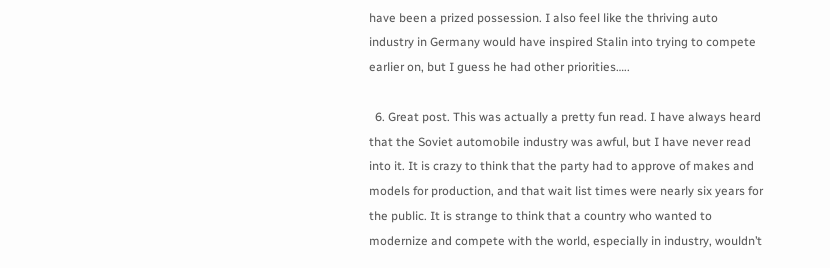have been a prized possession. I also feel like the thriving auto industry in Germany would have inspired Stalin into trying to compete earlier on, but I guess he had other priorities…..

  6. Great post. This was actually a pretty fun read. I have always heard that the Soviet automobile industry was awful, but I have never read into it. It is crazy to think that the party had to approve of makes and models for production, and that wait list times were nearly six years for the public. It is strange to think that a country who wanted to modernize and compete with the world, especially in industry, wouldn’t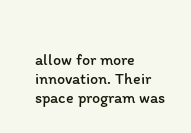allow for more innovation. Their space program was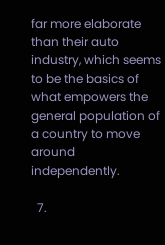far more elaborate than their auto industry, which seems to be the basics of what empowers the general population of a country to move around independently.

  7.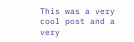This was a very cool post and a very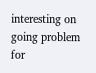interesting on going problem for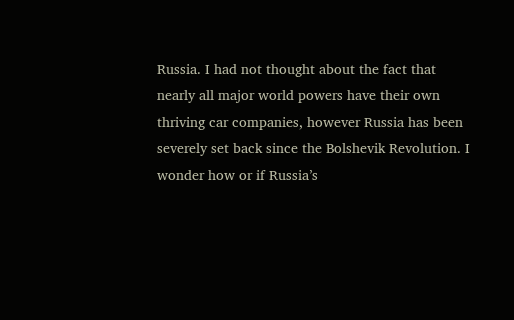Russia. I had not thought about the fact that nearly all major world powers have their own thriving car companies, however Russia has been severely set back since the Bolshevik Revolution. I wonder how or if Russia’s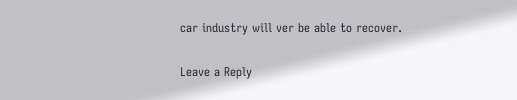car industry will ver be able to recover.

Leave a Reply